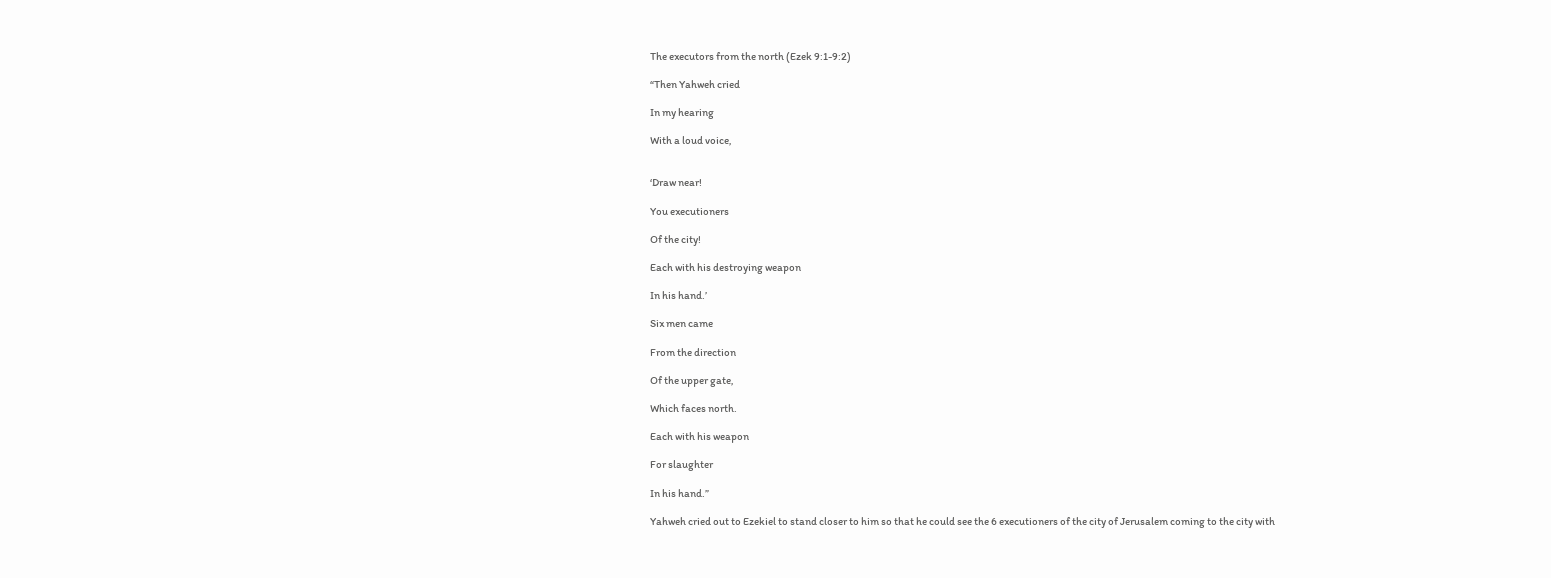The executors from the north (Ezek 9:1-9:2)

“Then Yahweh cried

In my hearing

With a loud voice,


‘Draw near!

You executioners

Of the city!

Each with his destroying weapon

In his hand.’

Six men came

From the direction

Of the upper gate,

Which faces north.

Each with his weapon

For slaughter

In his hand.”

Yahweh cried out to Ezekiel to stand closer to him so that he could see the 6 executioners of the city of Jerusalem coming to the city with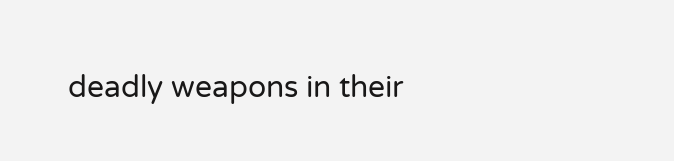deadly weapons in their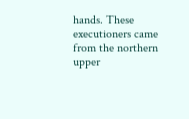hands. These executioners came from the northern upper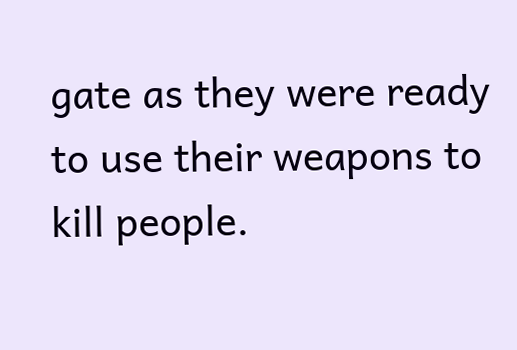gate as they were ready to use their weapons to kill people.